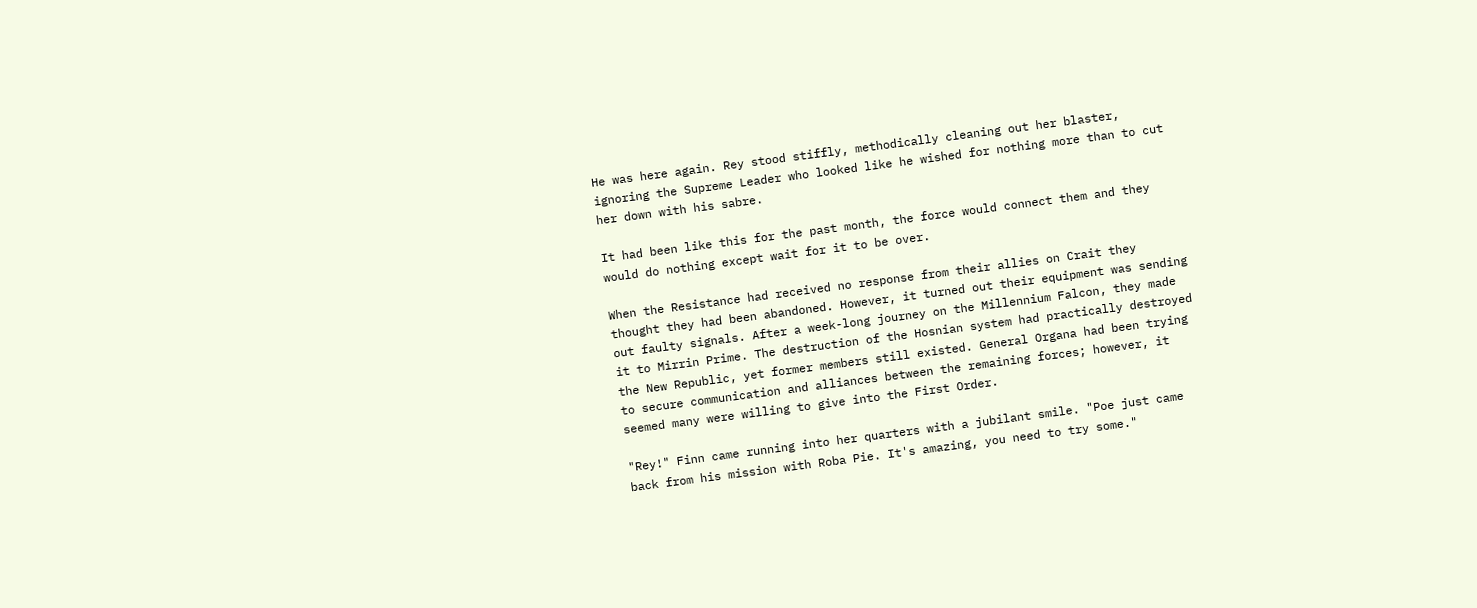He was here again. Rey stood stiffly, methodically cleaning out her blaster, ignoring the Supreme Leader who looked like he wished for nothing more than to cut her down with his sabre.

It had been like this for the past month, the force would connect them and they would do nothing except wait for it to be over.

When the Resistance had received no response from their allies on Crait they thought they had been abandoned. However, it turned out their equipment was sending out faulty signals. After a week-long journey on the Millennium Falcon, they made it to Mirrin Prime. The destruction of the Hosnian system had practically destroyed the New Republic, yet former members still existed. General Organa had been trying to secure communication and alliances between the remaining forces; however, it seemed many were willing to give into the First Order.

"Rey!" Finn came running into her quarters with a jubilant smile. "Poe just came back from his mission with Roba Pie. It's amazing, you need to try some."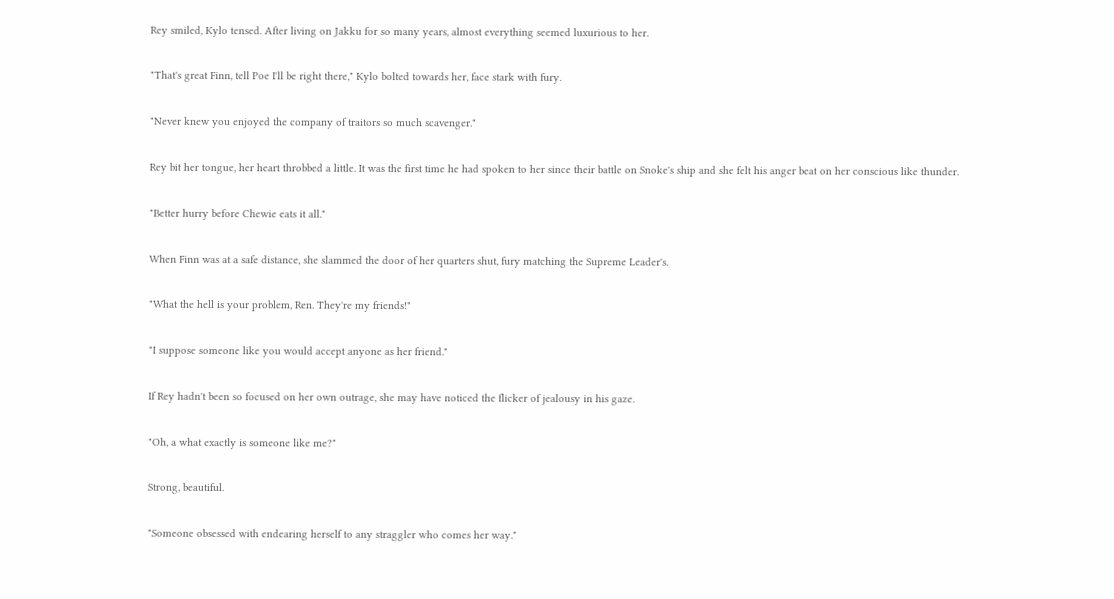Rey smiled, Kylo tensed. After living on Jakku for so many years, almost everything seemed luxurious to her.

"That's great Finn, tell Poe I'll be right there," Kylo bolted towards her, face stark with fury.

"Never knew you enjoyed the company of traitors so much scavenger."

Rey bit her tongue, her heart throbbed a little. It was the first time he had spoken to her since their battle on Snoke's ship and she felt his anger beat on her conscious like thunder.

"Better hurry before Chewie eats it all."

When Finn was at a safe distance, she slammed the door of her quarters shut, fury matching the Supreme Leader's.

"What the hell is your problem, Ren. They're my friends!"

"I suppose someone like you would accept anyone as her friend."

If Rey hadn't been so focused on her own outrage, she may have noticed the flicker of jealousy in his gaze.

"Oh, a what exactly is someone like me?"

Strong, beautiful.

"Someone obsessed with endearing herself to any straggler who comes her way."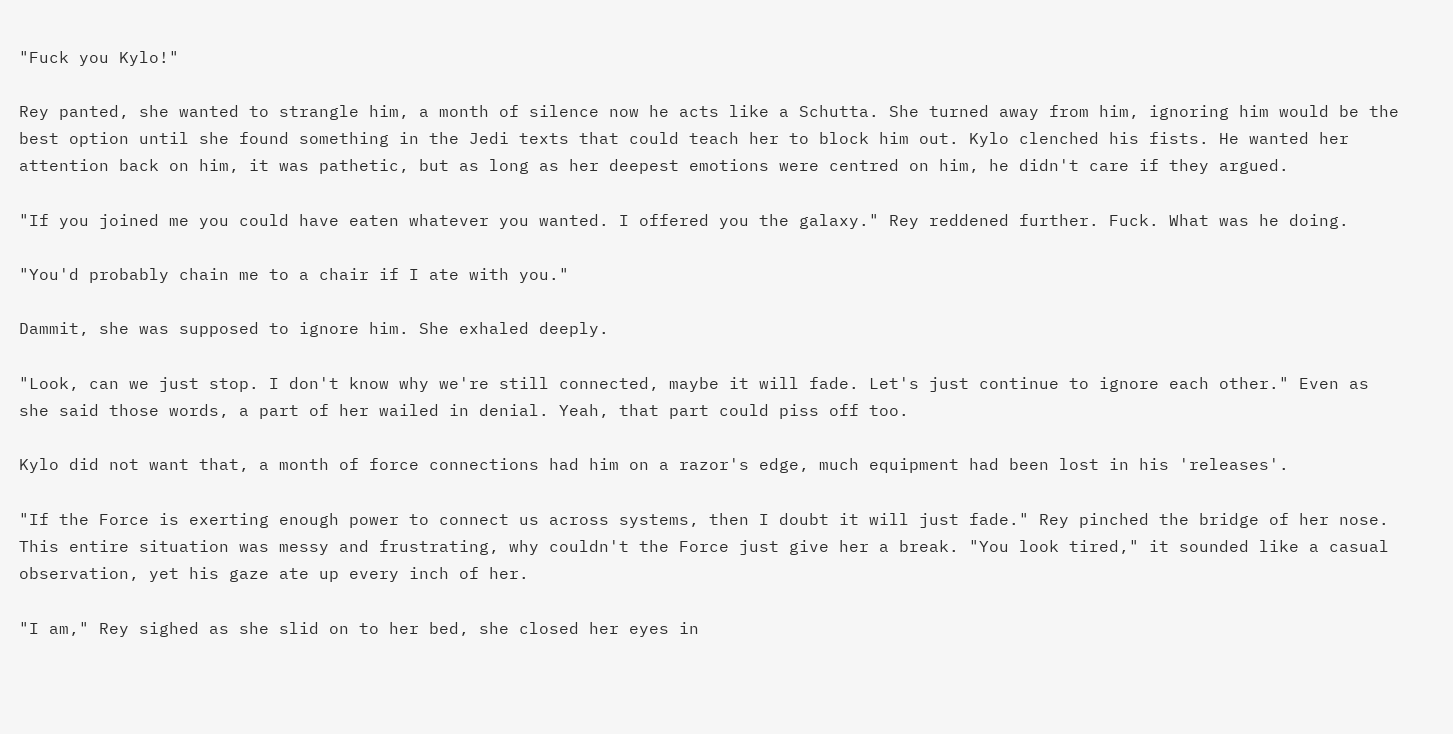"Fuck you Kylo!"

Rey panted, she wanted to strangle him, a month of silence now he acts like a Schutta. She turned away from him, ignoring him would be the best option until she found something in the Jedi texts that could teach her to block him out. Kylo clenched his fists. He wanted her attention back on him, it was pathetic, but as long as her deepest emotions were centred on him, he didn't care if they argued.

"If you joined me you could have eaten whatever you wanted. I offered you the galaxy." Rey reddened further. Fuck. What was he doing.

"You'd probably chain me to a chair if I ate with you."

Dammit, she was supposed to ignore him. She exhaled deeply.

"Look, can we just stop. I don't know why we're still connected, maybe it will fade. Let's just continue to ignore each other." Even as she said those words, a part of her wailed in denial. Yeah, that part could piss off too.

Kylo did not want that, a month of force connections had him on a razor's edge, much equipment had been lost in his 'releases'.

"If the Force is exerting enough power to connect us across systems, then I doubt it will just fade." Rey pinched the bridge of her nose. This entire situation was messy and frustrating, why couldn't the Force just give her a break. "You look tired," it sounded like a casual observation, yet his gaze ate up every inch of her.

"I am," Rey sighed as she slid on to her bed, she closed her eyes in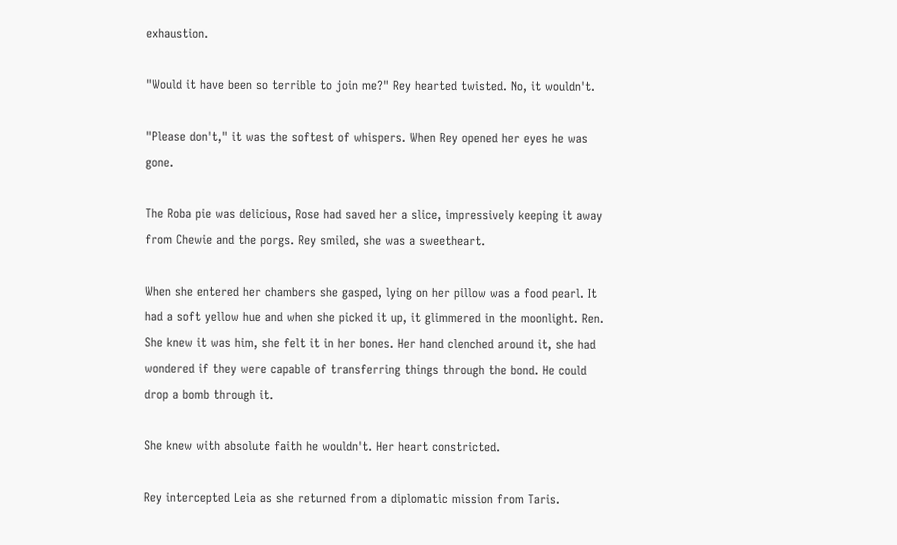exhaustion.

"Would it have been so terrible to join me?" Rey hearted twisted. No, it wouldn't.

"Please don't," it was the softest of whispers. When Rey opened her eyes he was gone.

The Roba pie was delicious, Rose had saved her a slice, impressively keeping it away from Chewie and the porgs. Rey smiled, she was a sweetheart.

When she entered her chambers she gasped, lying on her pillow was a food pearl. It had a soft yellow hue and when she picked it up, it glimmered in the moonlight. Ren. She knew it was him, she felt it in her bones. Her hand clenched around it, she had wondered if they were capable of transferring things through the bond. He could drop a bomb through it.

She knew with absolute faith he wouldn't. Her heart constricted.

Rey intercepted Leia as she returned from a diplomatic mission from Taris.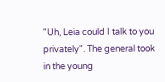"Uh, Leia could I talk to you privately". The general took in the young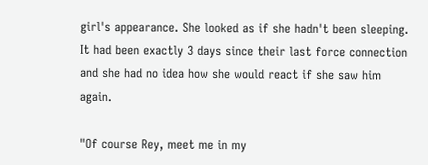girl's appearance. She looked as if she hadn't been sleeping. It had been exactly 3 days since their last force connection and she had no idea how she would react if she saw him again.

"Of course Rey, meet me in my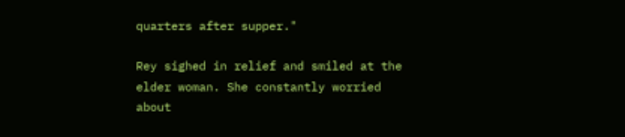quarters after supper."

Rey sighed in relief and smiled at the elder woman. She constantly worried about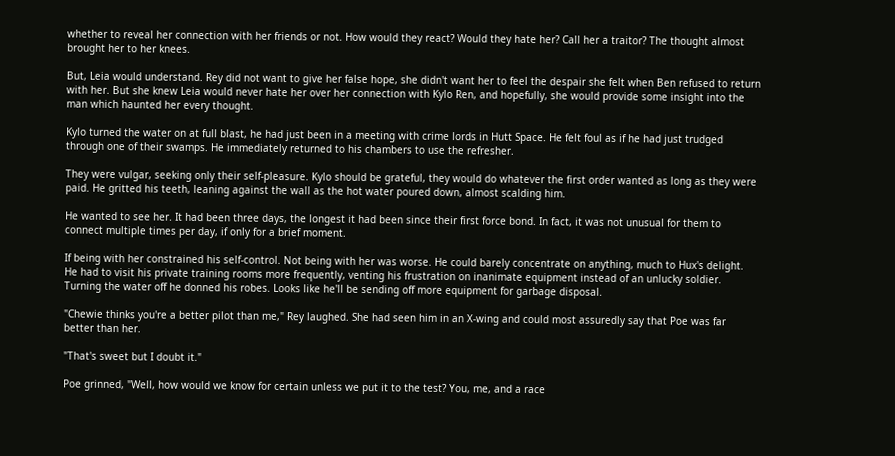whether to reveal her connection with her friends or not. How would they react? Would they hate her? Call her a traitor? The thought almost brought her to her knees.

But, Leia would understand. Rey did not want to give her false hope, she didn't want her to feel the despair she felt when Ben refused to return with her. But she knew Leia would never hate her over her connection with Kylo Ren, and hopefully, she would provide some insight into the man which haunted her every thought.

Kylo turned the water on at full blast, he had just been in a meeting with crime lords in Hutt Space. He felt foul as if he had just trudged through one of their swamps. He immediately returned to his chambers to use the refresher.

They were vulgar, seeking only their self-pleasure. Kylo should be grateful, they would do whatever the first order wanted as long as they were paid. He gritted his teeth, leaning against the wall as the hot water poured down, almost scalding him.

He wanted to see her. It had been three days, the longest it had been since their first force bond. In fact, it was not unusual for them to connect multiple times per day, if only for a brief moment.

If being with her constrained his self-control. Not being with her was worse. He could barely concentrate on anything, much to Hux's delight. He had to visit his private training rooms more frequently, venting his frustration on inanimate equipment instead of an unlucky soldier. Turning the water off he donned his robes. Looks like he'll be sending off more equipment for garbage disposal.

"Chewie thinks you're a better pilot than me," Rey laughed. She had seen him in an X-wing and could most assuredly say that Poe was far better than her.

"That's sweet but I doubt it."

Poe grinned, "Well, how would we know for certain unless we put it to the test? You, me, and a race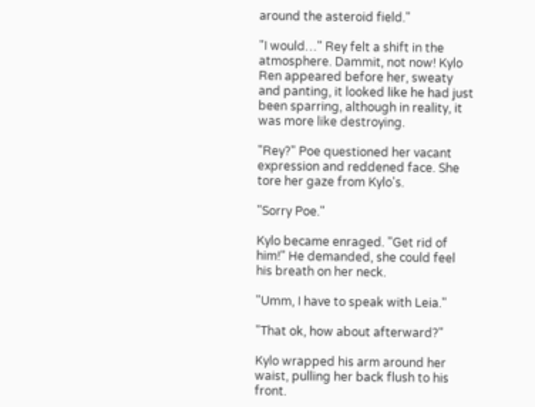around the asteroid field."

"I would…" Rey felt a shift in the atmosphere. Dammit, not now! Kylo Ren appeared before her, sweaty and panting, it looked like he had just been sparring, although in reality, it was more like destroying.

"Rey?" Poe questioned her vacant expression and reddened face. She tore her gaze from Kylo's.

"Sorry Poe."

Kylo became enraged. "Get rid of him!" He demanded, she could feel his breath on her neck.

"Umm, I have to speak with Leia."

"That ok, how about afterward?"

Kylo wrapped his arm around her waist, pulling her back flush to his front.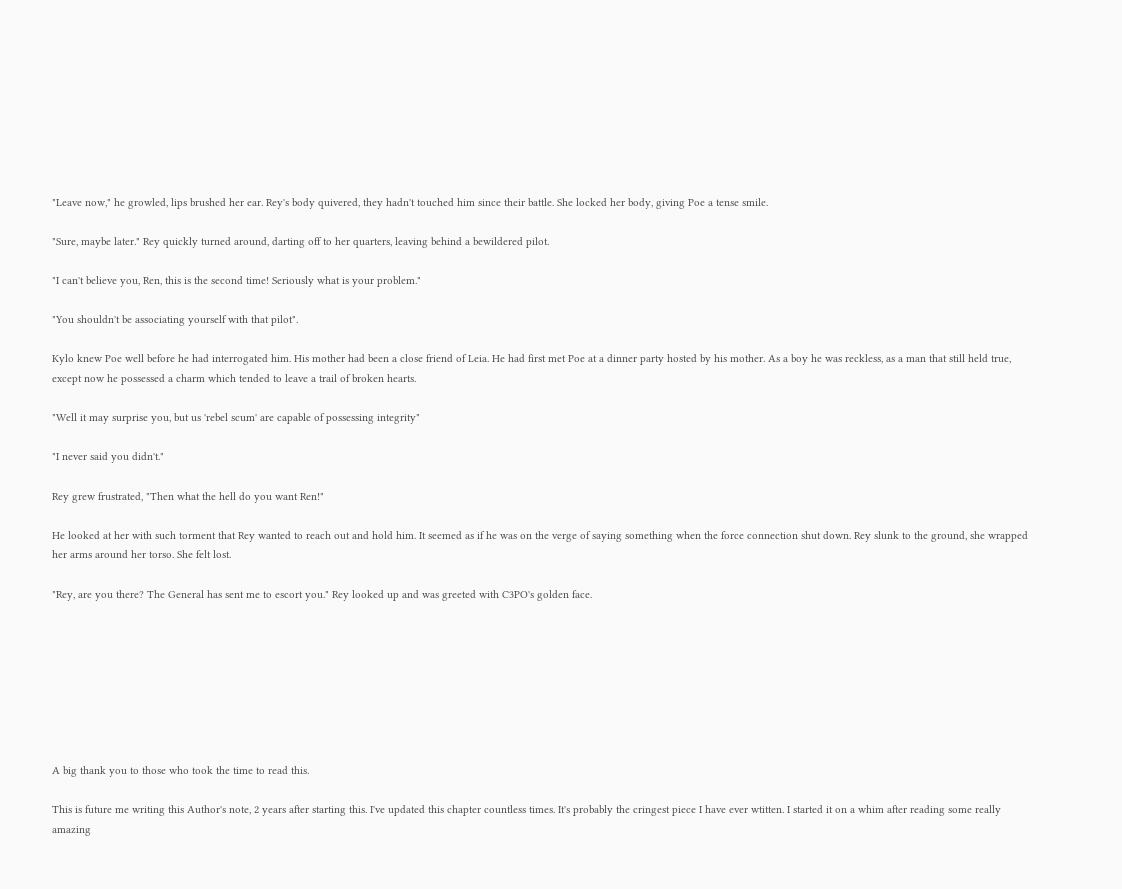"Leave now," he growled, lips brushed her ear. Rey's body quivered, they hadn't touched him since their battle. She locked her body, giving Poe a tense smile.

"Sure, maybe later." Rey quickly turned around, darting off to her quarters, leaving behind a bewildered pilot.

"I can't believe you, Ren, this is the second time! Seriously what is your problem."

"You shouldn't be associating yourself with that pilot".

Kylo knew Poe well before he had interrogated him. His mother had been a close friend of Leia. He had first met Poe at a dinner party hosted by his mother. As a boy he was reckless, as a man that still held true, except now he possessed a charm which tended to leave a trail of broken hearts.

"Well it may surprise you, but us 'rebel scum' are capable of possessing integrity"

"I never said you didn't."

Rey grew frustrated, "Then what the hell do you want Ren!"

He looked at her with such torment that Rey wanted to reach out and hold him. It seemed as if he was on the verge of saying something when the force connection shut down. Rey slunk to the ground, she wrapped her arms around her torso. She felt lost.

"Rey, are you there? The General has sent me to escort you." Rey looked up and was greeted with C3PO's golden face.








A big thank you to those who took the time to read this.

This is future me writing this Author's note, 2 years after starting this. I've updated this chapter countless times. It's probably the cringest piece I have ever wtitten. I started it on a whim after reading some really amazing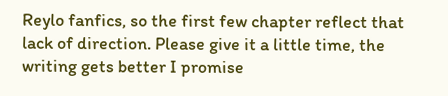Reylo fanfics, so the first few chapter reflect that lack of direction. Please give it a little time, the writing gets better I promise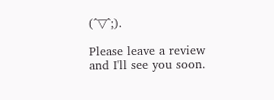(^▽^;).

Please leave a review and I'll see you soon.